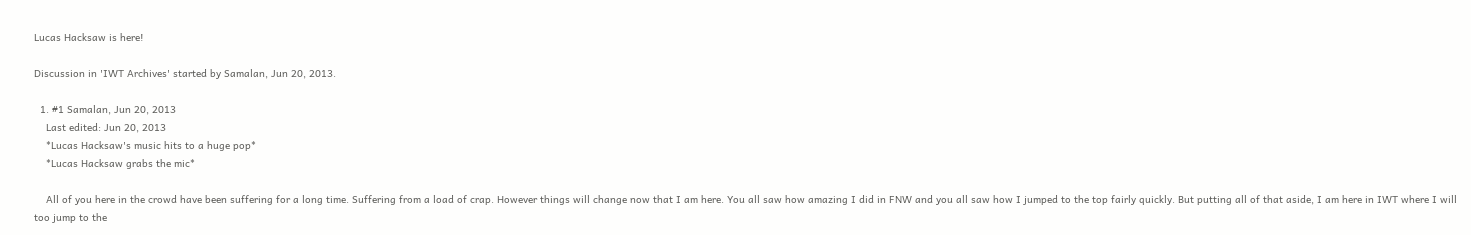Lucas Hacksaw is here!

Discussion in 'IWT Archives' started by Samalan, Jun 20, 2013.

  1. #1 Samalan, Jun 20, 2013
    Last edited: Jun 20, 2013
    *Lucas Hacksaw's music hits to a huge pop*
    *Lucas Hacksaw grabs the mic*

    All of you here in the crowd have been suffering for a long time. Suffering from a load of crap. However things will change now that I am here. You all saw how amazing I did in FNW and you all saw how I jumped to the top fairly quickly. But putting all of that aside, I am here in IWT where I will too jump to the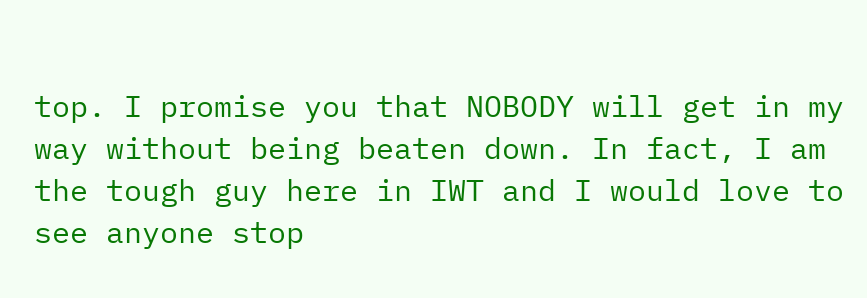top. I promise you that NOBODY will get in my way without being beaten down. In fact, I am the tough guy here in IWT and I would love to see anyone stop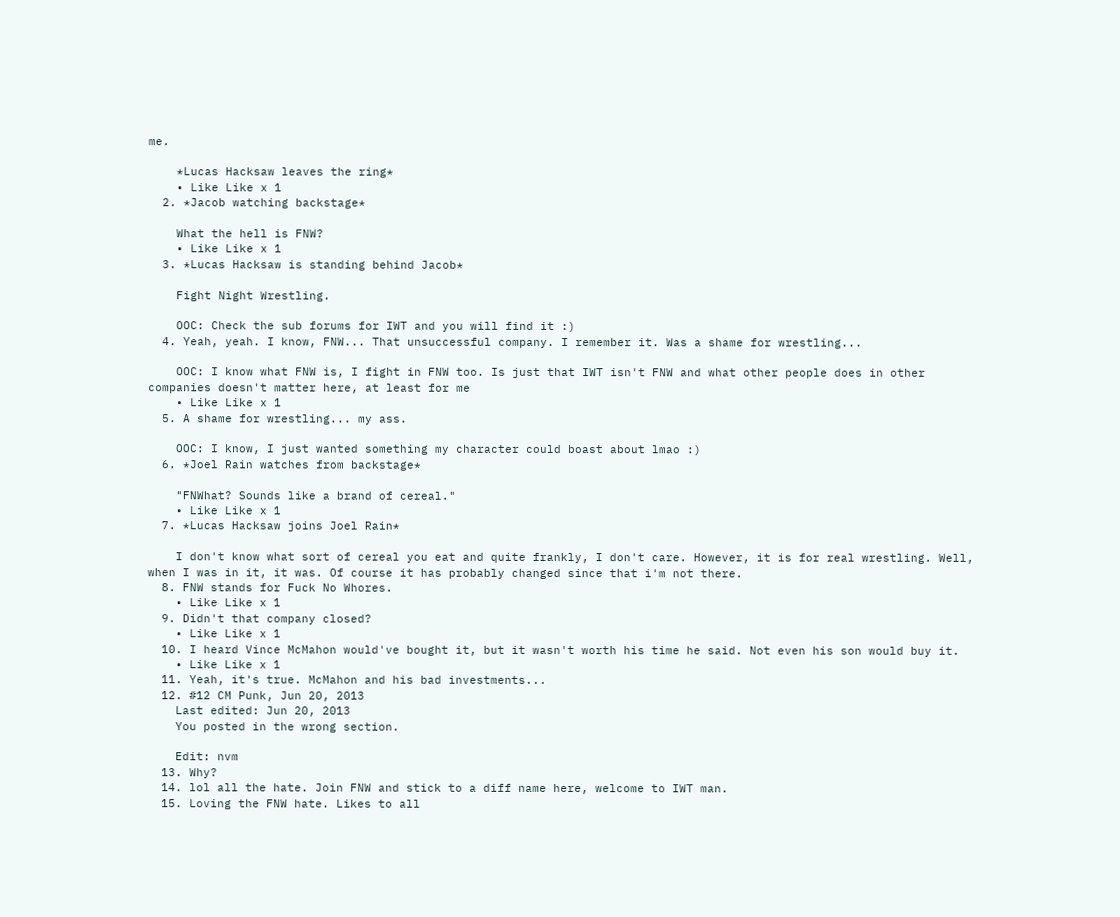me.

    *Lucas Hacksaw leaves the ring*
    • Like Like x 1
  2. *Jacob watching backstage*

    What the hell is FNW?
    • Like Like x 1
  3. *Lucas Hacksaw is standing behind Jacob*

    Fight Night Wrestling.

    OOC: Check the sub forums for IWT and you will find it :)
  4. Yeah, yeah. I know, FNW... That unsuccessful company. I remember it. Was a shame for wrestling...

    OOC: I know what FNW is, I fight in FNW too. Is just that IWT isn't FNW and what other people does in other companies doesn't matter here, at least for me
    • Like Like x 1
  5. A shame for wrestling... my ass.

    OOC: I know, I just wanted something my character could boast about lmao :)
  6. *Joel Rain watches from backstage*

    "FNWhat? Sounds like a brand of cereal."
    • Like Like x 1
  7. *Lucas Hacksaw joins Joel Rain*

    I don't know what sort of cereal you eat and quite frankly, I don't care. However, it is for real wrestling. Well, when I was in it, it was. Of course it has probably changed since that i'm not there.
  8. FNW stands for Fuck No Whores.
    • Like Like x 1
  9. Didn't that company closed?
    • Like Like x 1
  10. I heard Vince McMahon would've bought it, but it wasn't worth his time he said. Not even his son would buy it.
    • Like Like x 1
  11. Yeah, it's true. McMahon and his bad investments...
  12. #12 CM Punk, Jun 20, 2013
    Last edited: Jun 20, 2013
    You posted in the wrong section.

    Edit: nvm
  13. Why?
  14. lol all the hate. Join FNW and stick to a diff name here, welcome to IWT man.
  15. Loving the FNW hate. Likes to all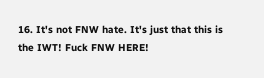16. It's not FNW hate. It's just that this is the IWT! Fuck FNW HERE!